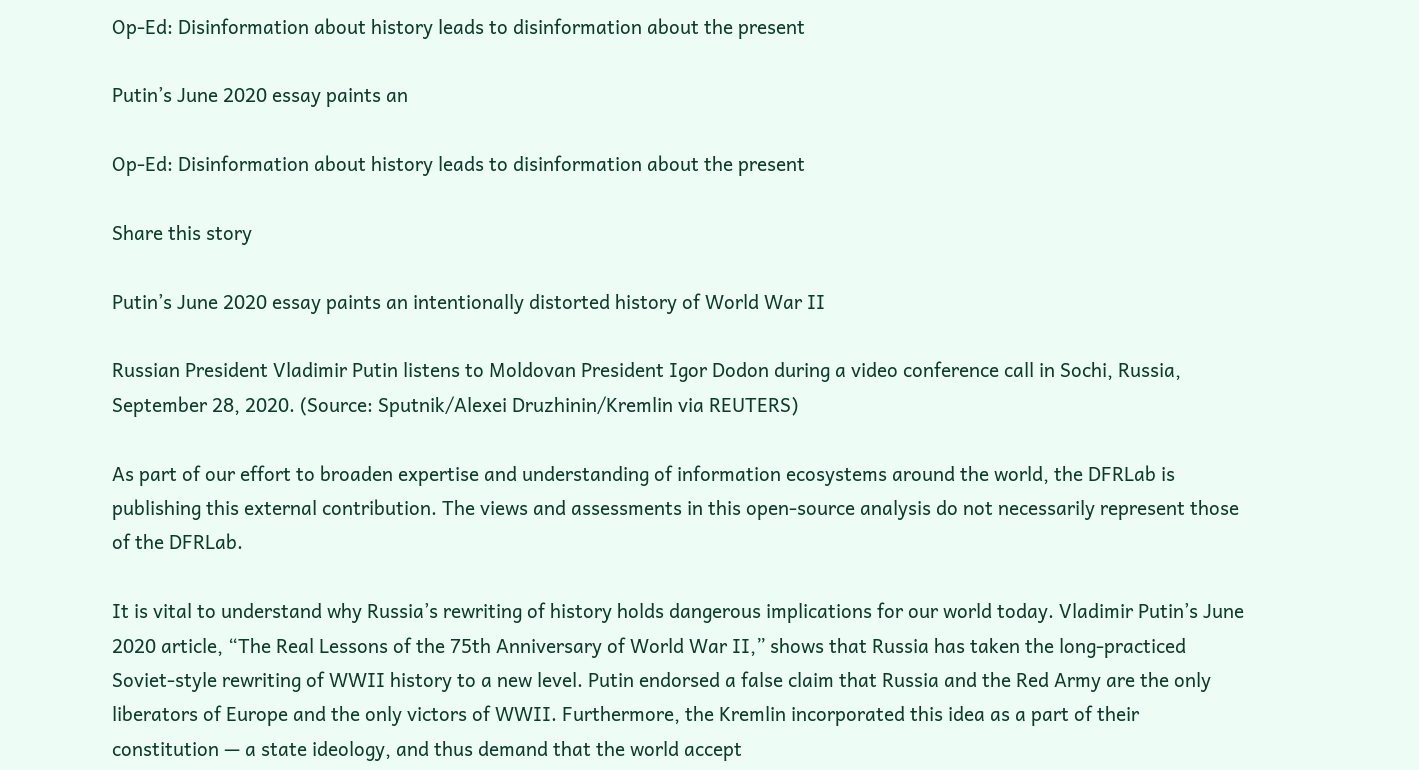Op-Ed: Disinformation about history leads to disinformation about the present

Putin’s June 2020 essay paints an

Op-Ed: Disinformation about history leads to disinformation about the present

Share this story

Putin’s June 2020 essay paints an intentionally distorted history of World War II

Russian President Vladimir Putin listens to Moldovan President Igor Dodon during a video conference call in Sochi, Russia, September 28, 2020. (Source: Sputnik/Alexei Druzhinin/Kremlin via REUTERS)

As part of our effort to broaden expertise and understanding of information ecosystems around the world, the DFRLab is publishing this external contribution. The views and assessments in this open-source analysis do not necessarily represent those of the DFRLab.

It is vital to understand why Russia’s rewriting of history holds dangerous implications for our world today. Vladimir Putin’s June 2020 article, “The Real Lessons of the 75th Anniversary of World War II,” shows that Russia has taken the long-practiced Soviet-style rewriting of WWII history to a new level. Putin endorsed a false claim that Russia and the Red Army are the only liberators of Europe and the only victors of WWII. Furthermore, the Kremlin incorporated this idea as a part of their constitution — a state ideology, and thus demand that the world accept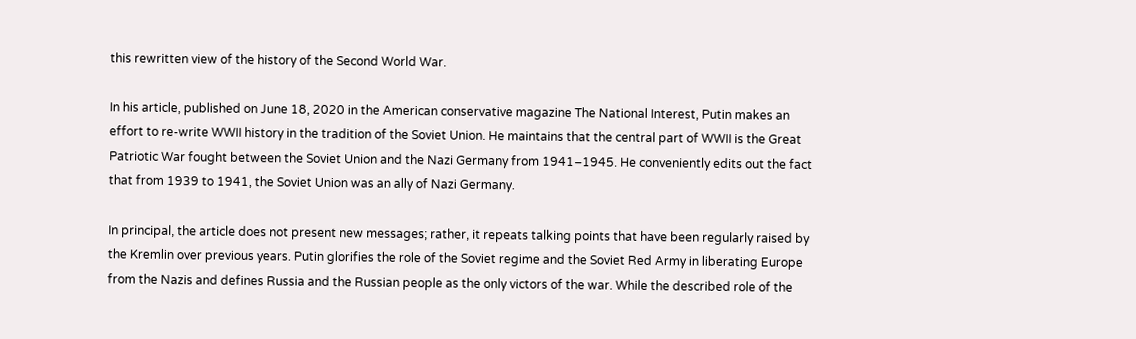this rewritten view of the history of the Second World War.

In his article, published on June 18, 2020 in the American conservative magazine The National Interest, Putin makes an effort to re-write WWII history in the tradition of the Soviet Union. He maintains that the central part of WWII is the Great Patriotic War fought between the Soviet Union and the Nazi Germany from 1941–1945. He conveniently edits out the fact that from 1939 to 1941, the Soviet Union was an ally of Nazi Germany.

In principal, the article does not present new messages; rather, it repeats talking points that have been regularly raised by the Kremlin over previous years. Putin glorifies the role of the Soviet regime and the Soviet Red Army in liberating Europe from the Nazis and defines Russia and the Russian people as the only victors of the war. While the described role of the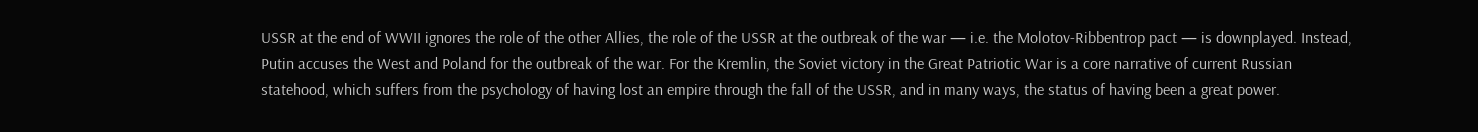USSR at the end of WWII ignores the role of the other Allies, the role of the USSR at the outbreak of the war — i.e. the Molotov-Ribbentrop pact — is downplayed. Instead, Putin accuses the West and Poland for the outbreak of the war. For the Kremlin, the Soviet victory in the Great Patriotic War is a core narrative of current Russian statehood, which suffers from the psychology of having lost an empire through the fall of the USSR, and in many ways, the status of having been a great power.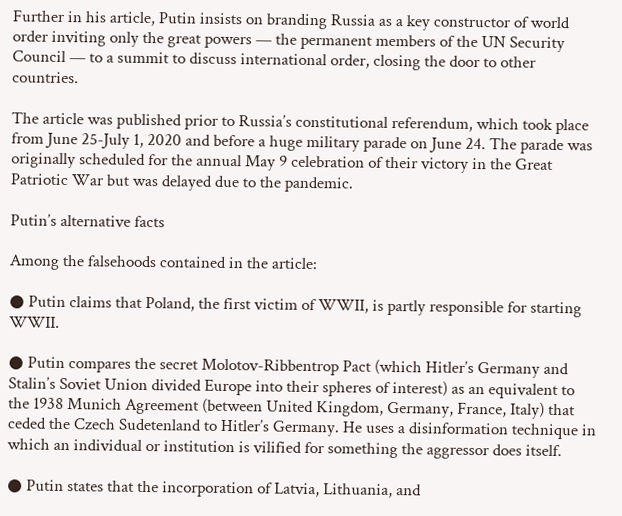Further in his article, Putin insists on branding Russia as a key constructor of world order inviting only the great powers — the permanent members of the UN Security Council — to a summit to discuss international order, closing the door to other countries.

The article was published prior to Russia’s constitutional referendum, which took place from June 25-July 1, 2020 and before a huge military parade on June 24. The parade was originally scheduled for the annual May 9 celebration of their victory in the Great Patriotic War but was delayed due to the pandemic.

Putin’s alternative facts

Among the falsehoods contained in the article:

● Putin claims that Poland, the first victim of WWII, is partly responsible for starting WWII.

● Putin compares the secret Molotov-Ribbentrop Pact (which Hitler’s Germany and Stalin’s Soviet Union divided Europe into their spheres of interest) as an equivalent to the 1938 Munich Agreement (between United Kingdom, Germany, France, Italy) that ceded the Czech Sudetenland to Hitler’s Germany. He uses a disinformation technique in which an individual or institution is vilified for something the aggressor does itself.

● Putin states that the incorporation of Latvia, Lithuania, and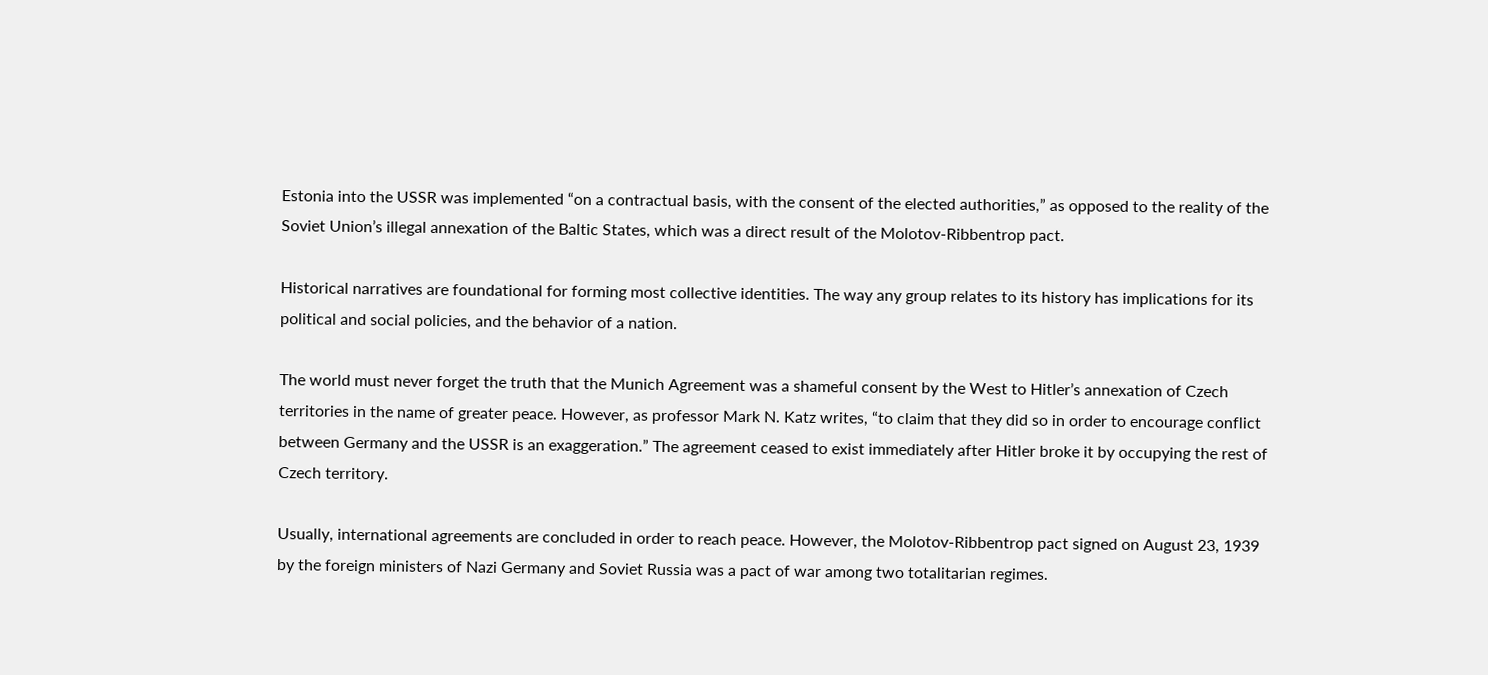Estonia into the USSR was implemented “on a contractual basis, with the consent of the elected authorities,” as opposed to the reality of the Soviet Union’s illegal annexation of the Baltic States, which was a direct result of the Molotov-Ribbentrop pact.

Historical narratives are foundational for forming most collective identities. The way any group relates to its history has implications for its political and social policies, and the behavior of a nation.

The world must never forget the truth that the Munich Agreement was a shameful consent by the West to Hitler’s annexation of Czech territories in the name of greater peace. However, as professor Mark N. Katz writes, “to claim that they did so in order to encourage conflict between Germany and the USSR is an exaggeration.” The agreement ceased to exist immediately after Hitler broke it by occupying the rest of Czech territory.

Usually, international agreements are concluded in order to reach peace. However, the Molotov-Ribbentrop pact signed on August 23, 1939 by the foreign ministers of Nazi Germany and Soviet Russia was a pact of war among two totalitarian regimes.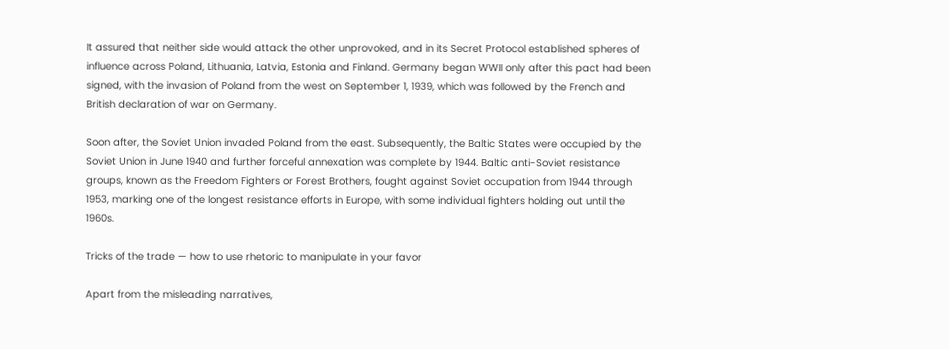It assured that neither side would attack the other unprovoked, and in its Secret Protocol established spheres of influence across Poland, Lithuania, Latvia, Estonia and Finland. Germany began WWII only after this pact had been signed, with the invasion of Poland from the west on September 1, 1939, which was followed by the French and British declaration of war on Germany.

Soon after, the Soviet Union invaded Poland from the east. Subsequently, the Baltic States were occupied by the Soviet Union in June 1940 and further forceful annexation was complete by 1944. Baltic anti-Soviet resistance groups, known as the Freedom Fighters or Forest Brothers, fought against Soviet occupation from 1944 through 1953, marking one of the longest resistance efforts in Europe, with some individual fighters holding out until the 1960s.

Tricks of the trade — how to use rhetoric to manipulate in your favor

Apart from the misleading narratives,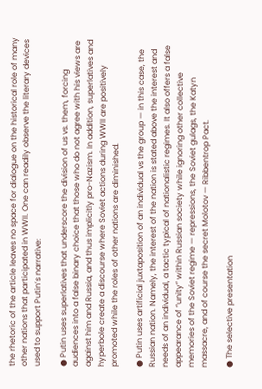the rhetoric of the article leaves no space for dialogue on the historical role of many other nations that participated in WWII. One can readily observe the literary devices used to support Putin’s narrative:

● Putin uses superlatives that underscore the division of us vs. them, forcing audiences into a false binary choice that those who do not agree with his views are against him and Russia, and thus implicitly pro-Nazism. In addition, superlatives and hyperbole create a discourse where Soviet actions during WWII are positively promoted while the roles of other nations are diminished.

● Putin uses artificial juxtaposition of an individual vs the group — in this case, the Russian nation. Namely, the interest of the nation is stated above the interest and needs of an individual, a tactic typical of nationalistic regimes. It also offers a false appearance of “unity” within Russian society while ignoring other collective memories of the Soviet regime — repressions, the Soviet gulags, the Katyn massacre, and of course the secret Molotov — Ribbentrop Pact.

● The selective presentation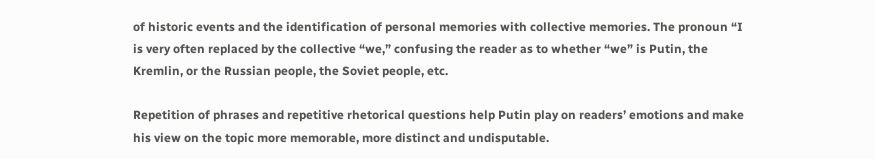of historic events and the identification of personal memories with collective memories. The pronoun “I is very often replaced by the collective “we,” confusing the reader as to whether “we” is Putin, the Kremlin, or the Russian people, the Soviet people, etc.

Repetition of phrases and repetitive rhetorical questions help Putin play on readers’ emotions and make his view on the topic more memorable, more distinct and undisputable.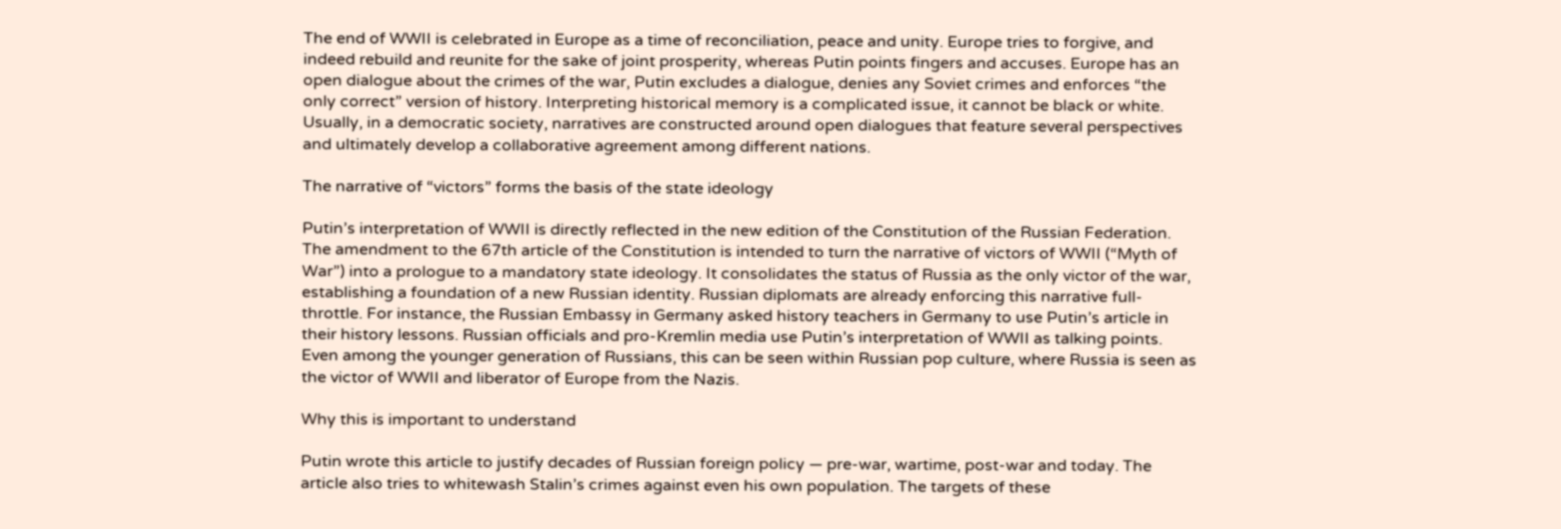The end of WWII is celebrated in Europe as a time of reconciliation, peace and unity. Europe tries to forgive, and indeed rebuild and reunite for the sake of joint prosperity, whereas Putin points fingers and accuses. Europe has an open dialogue about the crimes of the war, Putin excludes a dialogue, denies any Soviet crimes and enforces “the only correct” version of history. Interpreting historical memory is a complicated issue, it cannot be black or white. Usually, in a democratic society, narratives are constructed around open dialogues that feature several perspectives and ultimately develop a collaborative agreement among different nations.

The narrative of “victors” forms the basis of the state ideology

Putin’s interpretation of WWII is directly reflected in the new edition of the Constitution of the Russian Federation. The amendment to the 67th article of the Constitution is intended to turn the narrative of victors of WWII (“Myth of War”) into a prologue to a mandatory state ideology. It consolidates the status of Russia as the only victor of the war, establishing a foundation of a new Russian identity. Russian diplomats are already enforcing this narrative full- throttle. For instance, the Russian Embassy in Germany asked history teachers in Germany to use Putin’s article in their history lessons. Russian officials and pro-Kremlin media use Putin’s interpretation of WWII as talking points. Even among the younger generation of Russians, this can be seen within Russian pop culture, where Russia is seen as the victor of WWII and liberator of Europe from the Nazis.

Why this is important to understand

Putin wrote this article to justify decades of Russian foreign policy — pre-war, wartime, post-war and today. The article also tries to whitewash Stalin’s crimes against even his own population. The targets of these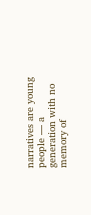narratives are young people — a generation with no memory of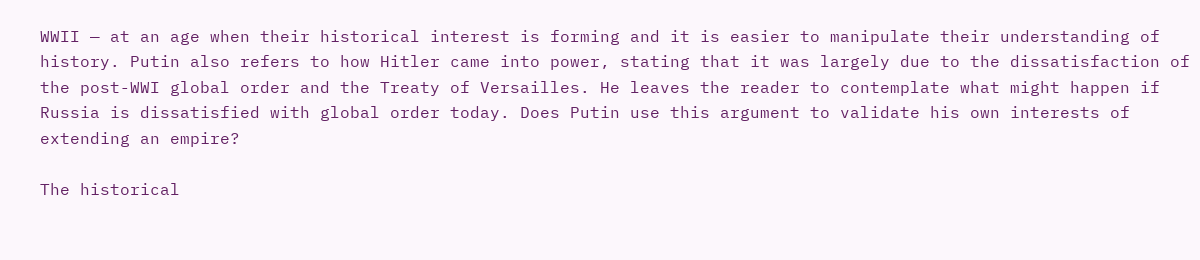WWII — at an age when their historical interest is forming and it is easier to manipulate their understanding of history. Putin also refers to how Hitler came into power, stating that it was largely due to the dissatisfaction of the post-WWI global order and the Treaty of Versailles. He leaves the reader to contemplate what might happen if Russia is dissatisfied with global order today. Does Putin use this argument to validate his own interests of extending an empire?

The historical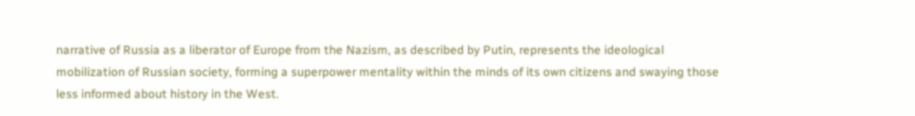narrative of Russia as a liberator of Europe from the Nazism, as described by Putin, represents the ideological mobilization of Russian society, forming a superpower mentality within the minds of its own citizens and swaying those less informed about history in the West.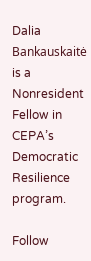Dalia Bankauskaitė is a Nonresident Fellow in CEPA’s Democratic Resilience program.

Follow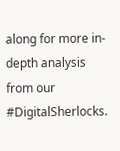along for more in-depth analysis from our #DigitalSherlocks.